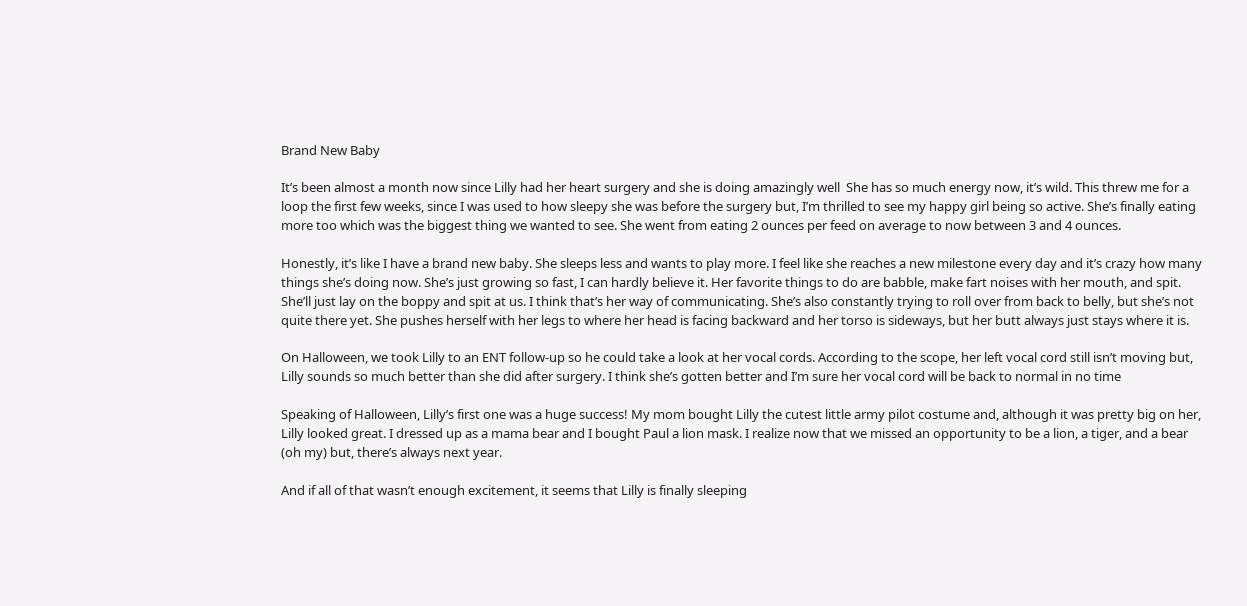Brand New Baby

It’s been almost a month now since Lilly had her heart surgery and she is doing amazingly well  She has so much energy now, it’s wild. This threw me for a loop the first few weeks, since I was used to how sleepy she was before the surgery but, I’m thrilled to see my happy girl being so active. She’s finally eating more too which was the biggest thing we wanted to see. She went from eating 2 ounces per feed on average to now between 3 and 4 ounces.

Honestly, it’s like I have a brand new baby. She sleeps less and wants to play more. I feel like she reaches a new milestone every day and it’s crazy how many things she’s doing now. She’s just growing so fast, I can hardly believe it. Her favorite things to do are babble, make fart noises with her mouth, and spit. She’ll just lay on the boppy and spit at us. I think that’s her way of communicating. She’s also constantly trying to roll over from back to belly, but she’s not quite there yet. She pushes herself with her legs to where her head is facing backward and her torso is sideways, but her butt always just stays where it is.

On Halloween, we took Lilly to an ENT follow-up so he could take a look at her vocal cords. According to the scope, her left vocal cord still isn’t moving but, Lilly sounds so much better than she did after surgery. I think she’s gotten better and I’m sure her vocal cord will be back to normal in no time

Speaking of Halloween, Lilly’s first one was a huge success! My mom bought Lilly the cutest little army pilot costume and, although it was pretty big on her, Lilly looked great. I dressed up as a mama bear and I bought Paul a lion mask. I realize now that we missed an opportunity to be a lion, a tiger, and a bear (oh my) but, there’s always next year.

And if all of that wasn’t enough excitement, it seems that Lilly is finally sleeping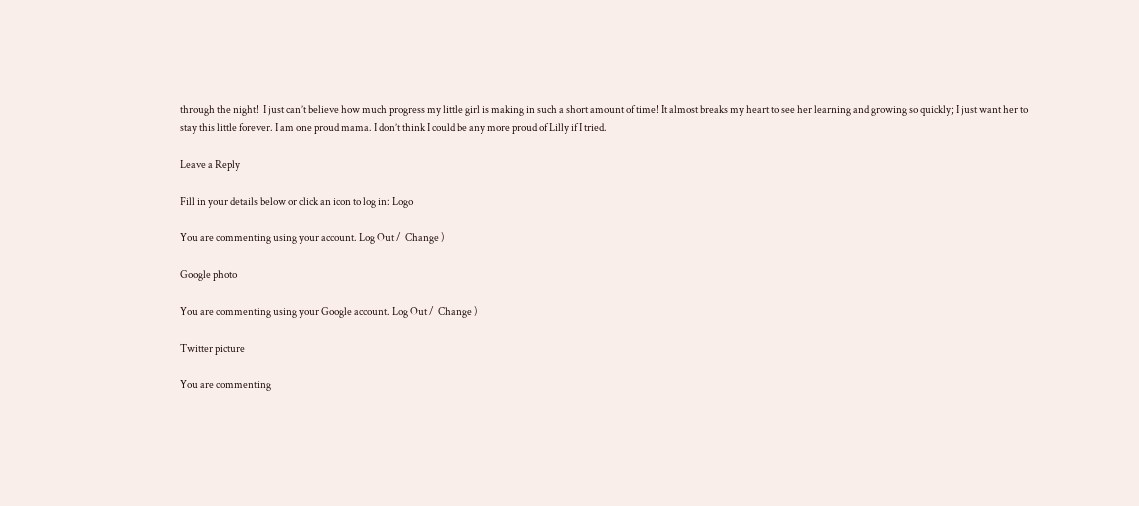through the night!  I just can’t believe how much progress my little girl is making in such a short amount of time! It almost breaks my heart to see her learning and growing so quickly; I just want her to stay this little forever. I am one proud mama. I don’t think I could be any more proud of Lilly if I tried.

Leave a Reply

Fill in your details below or click an icon to log in: Logo

You are commenting using your account. Log Out /  Change )

Google photo

You are commenting using your Google account. Log Out /  Change )

Twitter picture

You are commenting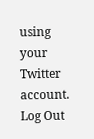using your Twitter account. Log Out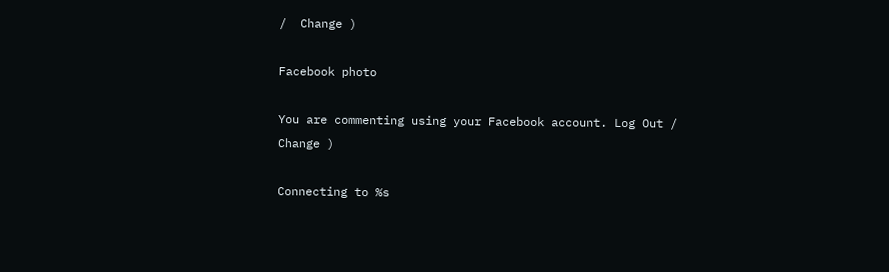/  Change )

Facebook photo

You are commenting using your Facebook account. Log Out /  Change )

Connecting to %s